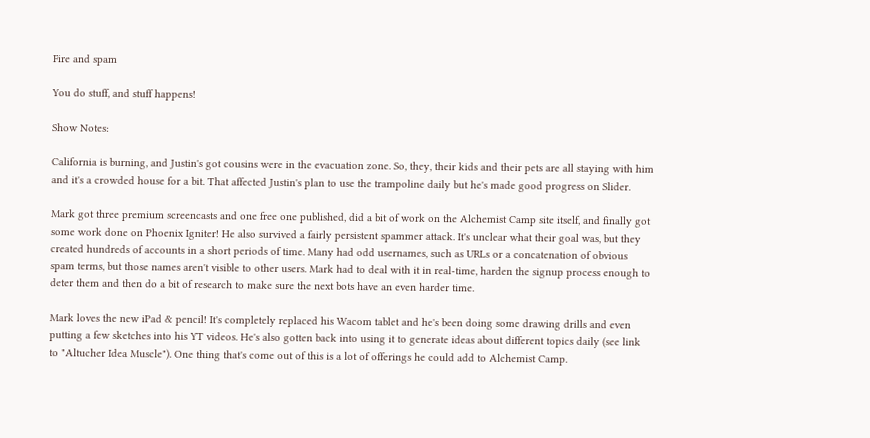Fire and spam

You do stuff, and stuff happens!

Show Notes:

California is burning, and Justin's got cousins were in the evacuation zone. So, they, their kids and their pets are all staying with him and it's a crowded house for a bit. That affected Justin's plan to use the trampoline daily but he's made good progress on Slider.

Mark got three premium screencasts and one free one published, did a bit of work on the Alchemist Camp site itself, and finally got some work done on Phoenix Igniter! He also survived a fairly persistent spammer attack. It's unclear what their goal was, but they created hundreds of accounts in a short periods of time. Many had odd usernames, such as URLs or a concatenation of obvious spam terms, but those names aren't visible to other users. Mark had to deal with it in real-time, harden the signup process enough to deter them and then do a bit of research to make sure the next bots have an even harder time.

Mark loves the new iPad & pencil! It's completely replaced his Wacom tablet and he's been doing some drawing drills and even putting a few sketches into his YT videos. He's also gotten back into using it to generate ideas about different topics daily (see link to "Altucher Idea Muscle"). One thing that's come out of this is a lot of offerings he could add to Alchemist Camp.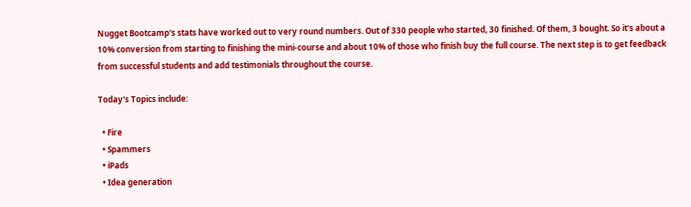Nugget Bootcamp's stats have worked out to very round numbers. Out of 330 people who started, 30 finished. Of them, 3 bought. So it's about a 10% conversion from starting to finishing the mini-course and about 10% of those who finish buy the full course. The next step is to get feedback from successful students and add testimonials throughout the course.

Today's Topics include:

  • Fire
  • Spammers
  • iPads
  • Idea generation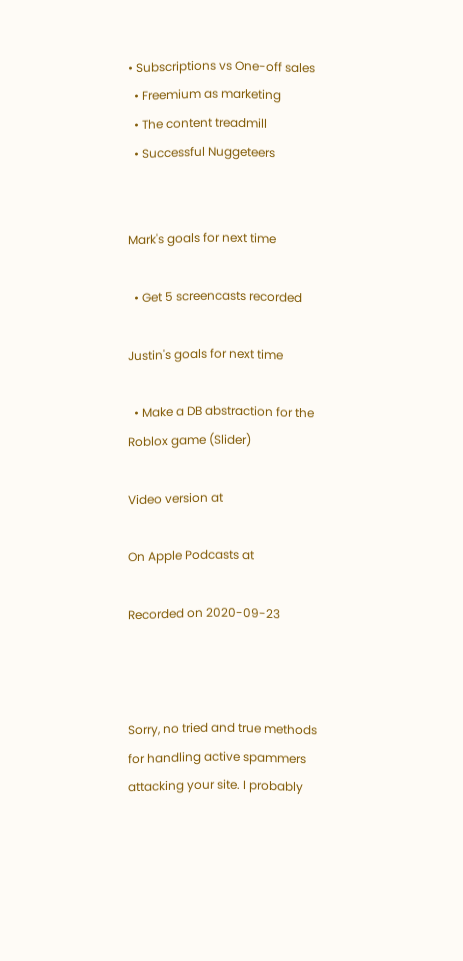• Subscriptions vs One-off sales
  • Freemium as marketing
  • The content treadmill
  • Successful Nuggeteers


Mark's goals for next time

  • Get 5 screencasts recorded

Justin's goals for next time

  • Make a DB abstraction for the Roblox game (Slider)

Video version at

On Apple Podcasts at

Recorded on 2020-09-23



Sorry, no tried and true methods for handling active spammers attacking your site. I probably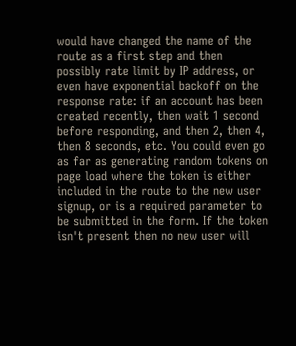would have changed the name of the route as a first step and then possibly rate limit by IP address, or even have exponential backoff on the response rate: if an account has been created recently, then wait 1 second before responding, and then 2, then 4, then 8 seconds, etc. You could even go as far as generating random tokens on page load where the token is either included in the route to the new user signup, or is a required parameter to be submitted in the form. If the token isn't present then no new user will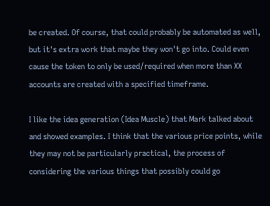be created. Of course, that could probably be automated as well, but it's extra work that maybe they won't go into. Could even cause the token to only be used/required when more than XX accounts are created with a specified timeframe.

I like the idea generation (Idea Muscle) that Mark talked about and showed examples. I think that the various price points, while they may not be particularly practical, the process of considering the various things that possibly could go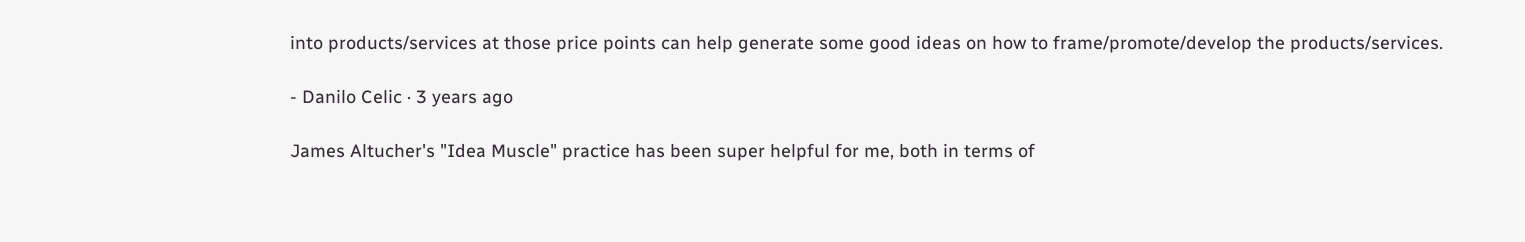into products/services at those price points can help generate some good ideas on how to frame/promote/develop the products/services.

- Danilo Celic · 3 years ago

James Altucher's "Idea Muscle" practice has been super helpful for me, both in terms of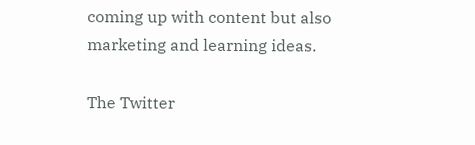coming up with content but also marketing and learning ideas.

The Twitter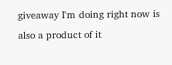giveaway I'm doing right now is also a product of it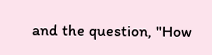and the question, "How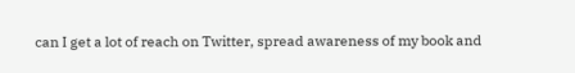can I get a lot of reach on Twitter, spread awareness of my book and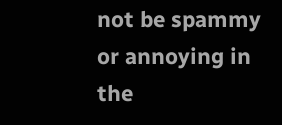not be spammy or annoying in the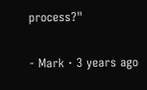process?"

- Mark · 3 years ago